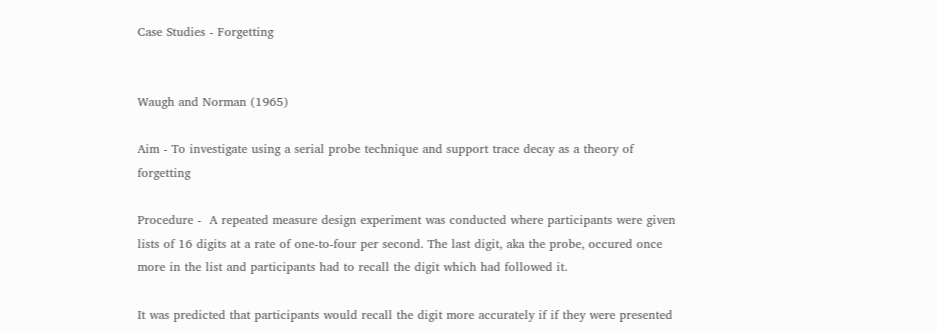Case Studies - Forgetting


Waugh and Norman (1965)

Aim - To investigate using a serial probe technique and support trace decay as a theory of forgetting

Procedure -  A repeated measure design experiment was conducted where participants were given lists of 16 digits at a rate of one-to-four per second. The last digit, aka the probe, occured once more in the list and participants had to recall the digit which had followed it.

It was predicted that participants would recall the digit more accurately if if they were presented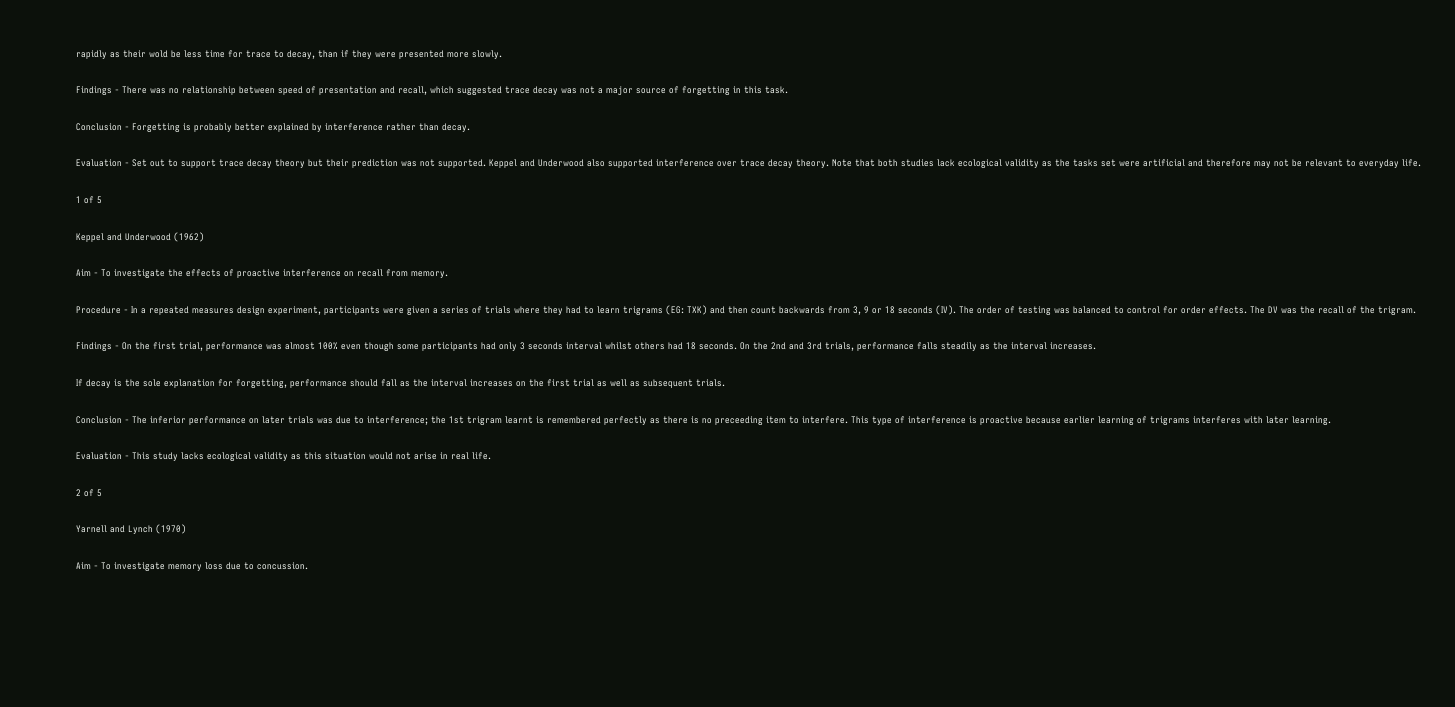rapidly as their wold be less time for trace to decay, than if they were presented more slowly.

Findings - There was no relationship between speed of presentation and recall, which suggested trace decay was not a major source of forgetting in this task.

Conclusion - Forgetting is probably better explained by interference rather than decay.

Evaluation - Set out to support trace decay theory but their prediction was not supported. Keppel and Underwood also supported interference over trace decay theory. Note that both studies lack ecological validity as the tasks set were artificial and therefore may not be relevant to everyday life.

1 of 5

Keppel and Underwood (1962)

Aim - To investigate the effects of proactive interference on recall from memory.

Procedure - In a repeated measures design experiment, participants were given a series of trials where they had to learn trigrams (EG: TXK) and then count backwards from 3, 9 or 18 seconds (IV). The order of testing was balanced to control for order effects. The DV was the recall of the trigram.

Findings - On the first trial, performance was almost 100% even though some participants had only 3 seconds interval whilst others had 18 seconds. On the 2nd and 3rd trials, performance falls steadily as the interval increases.

If decay is the sole explanation for forgetting, performance should fall as the interval increases on the first trial as well as subsequent trials.

Conclusion - The inferior performance on later trials was due to interference; the 1st trigram learnt is remembered perfectly as there is no preceeding item to interfere. This type of interference is proactive because earlier learning of trigrams interferes with later learning.

Evaluation - This study lacks ecological validity as this situation would not arise in real life.

2 of 5

Yarnell and Lynch (1970)

Aim - To investigate memory loss due to concussion.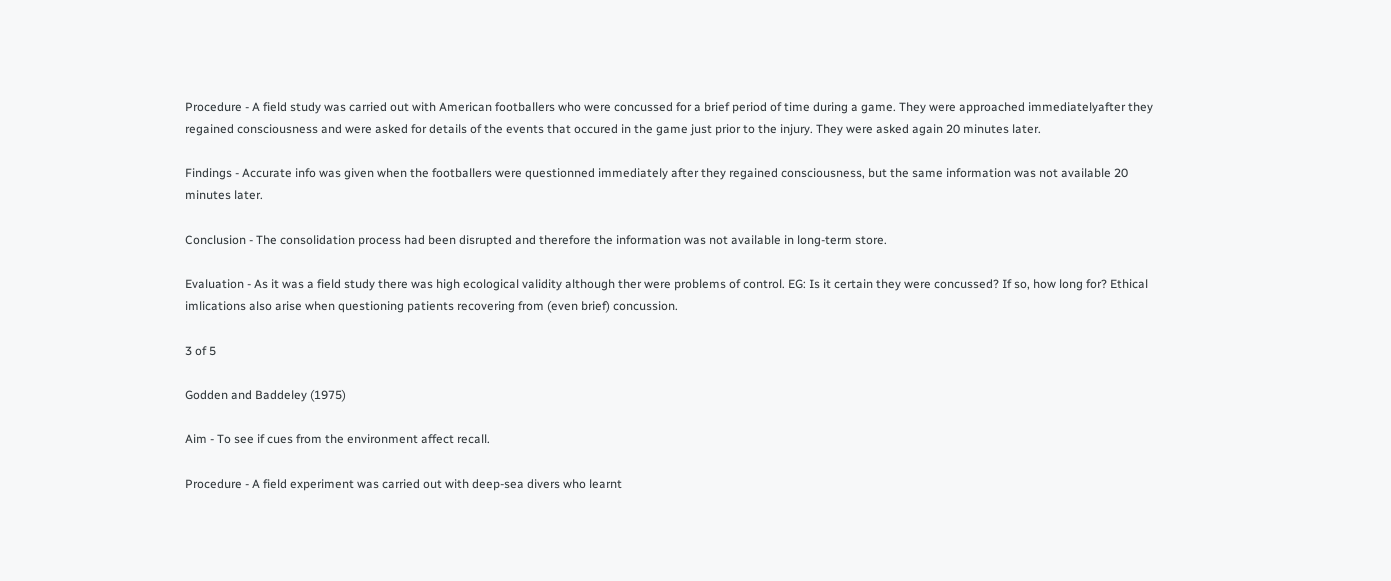Procedure - A field study was carried out with American footballers who were concussed for a brief period of time during a game. They were approached immediatelyafter they regained consciousness and were asked for details of the events that occured in the game just prior to the injury. They were asked again 20 minutes later.

Findings - Accurate info was given when the footballers were questionned immediately after they regained consciousness, but the same information was not available 20 minutes later.

Conclusion - The consolidation process had been disrupted and therefore the information was not available in long-term store.

Evaluation - As it was a field study there was high ecological validity although ther were problems of control. EG: Is it certain they were concussed? If so, how long for? Ethical imlications also arise when questioning patients recovering from (even brief) concussion.

3 of 5

Godden and Baddeley (1975)

Aim - To see if cues from the environment affect recall.

Procedure - A field experiment was carried out with deep-sea divers who learnt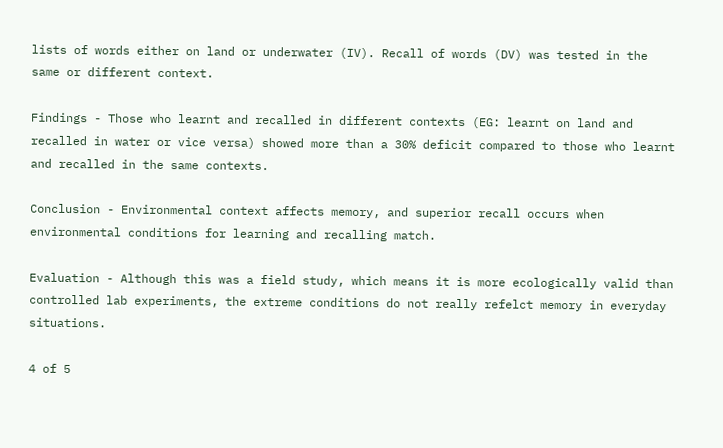lists of words either on land or underwater (IV). Recall of words (DV) was tested in the same or different context.

Findings - Those who learnt and recalled in different contexts (EG: learnt on land and recalled in water or vice versa) showed more than a 30% deficit compared to those who learnt and recalled in the same contexts.

Conclusion - Environmental context affects memory, and superior recall occurs when environmental conditions for learning and recalling match.

Evaluation - Although this was a field study, which means it is more ecologically valid than controlled lab experiments, the extreme conditions do not really refelct memory in everyday situations.

4 of 5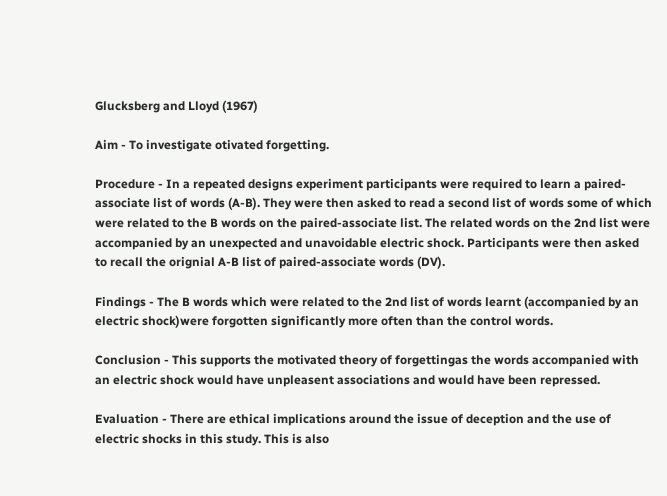Glucksberg and Lloyd (1967)

Aim - To investigate otivated forgetting.

Procedure - In a repeated designs experiment participants were required to learn a paired-associate list of words (A-B). They were then asked to read a second list of words some of which were related to the B words on the paired-associate list. The related words on the 2nd list were accompanied by an unexpected and unavoidable electric shock. Participants were then asked to recall the orignial A-B list of paired-associate words (DV).

Findings - The B words which were related to the 2nd list of words learnt (accompanied by an electric shock)were forgotten significantly more often than the control words.

Conclusion - This supports the motivated theory of forgettingas the words accompanied with an electric shock would have unpleasent associations and would have been repressed.

Evaluation - There are ethical implications around the issue of deception and the use of electric shocks in this study. This is also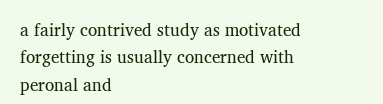a fairly contrived study as motivated forgetting is usually concerned with peronal and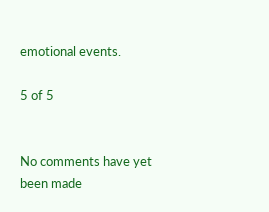emotional events.

5 of 5


No comments have yet been made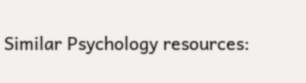Similar Psychology resources: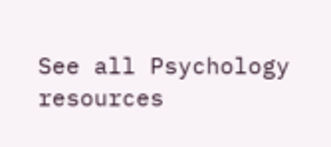See all Psychology resources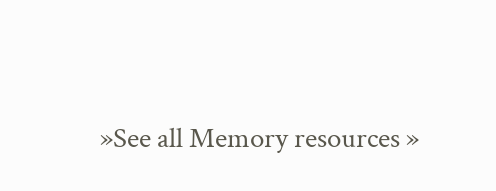»See all Memory resources »